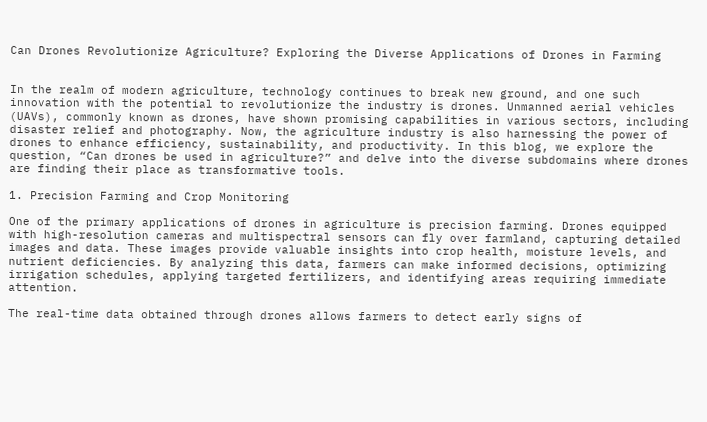Can Drones Revolutionize Agriculture? Exploring the Diverse Applications of Drones in Farming


In the realm of modern agriculture, technology continues to break new ground, and one such innovation with the potential to revolutionize the industry is drones. Unmanned aerial vehicles (UAVs), commonly known as drones, have shown promising capabilities in various sectors, including disaster relief and photography. Now, the agriculture industry is also harnessing the power of drones to enhance efficiency, sustainability, and productivity. In this blog, we explore the question, “Can drones be used in agriculture?” and delve into the diverse subdomains where drones are finding their place as transformative tools.

1. Precision Farming and Crop Monitoring

One of the primary applications of drones in agriculture is precision farming. Drones equipped with high-resolution cameras and multispectral sensors can fly over farmland, capturing detailed images and data. These images provide valuable insights into crop health, moisture levels, and nutrient deficiencies. By analyzing this data, farmers can make informed decisions, optimizing irrigation schedules, applying targeted fertilizers, and identifying areas requiring immediate attention.

The real-time data obtained through drones allows farmers to detect early signs of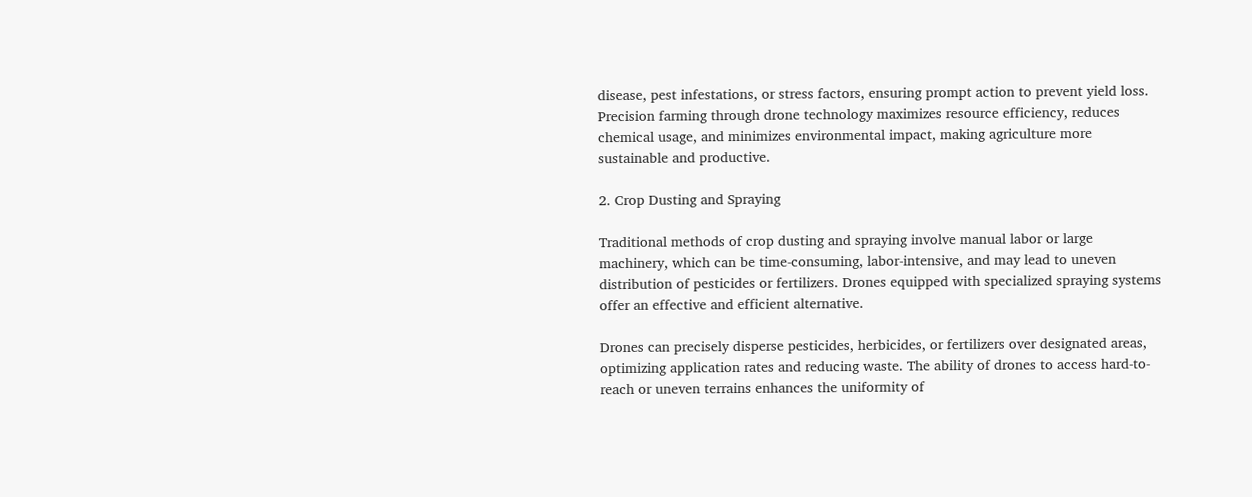disease, pest infestations, or stress factors, ensuring prompt action to prevent yield loss. Precision farming through drone technology maximizes resource efficiency, reduces chemical usage, and minimizes environmental impact, making agriculture more sustainable and productive.

2. Crop Dusting and Spraying

Traditional methods of crop dusting and spraying involve manual labor or large machinery, which can be time-consuming, labor-intensive, and may lead to uneven distribution of pesticides or fertilizers. Drones equipped with specialized spraying systems offer an effective and efficient alternative.

Drones can precisely disperse pesticides, herbicides, or fertilizers over designated areas, optimizing application rates and reducing waste. The ability of drones to access hard-to-reach or uneven terrains enhances the uniformity of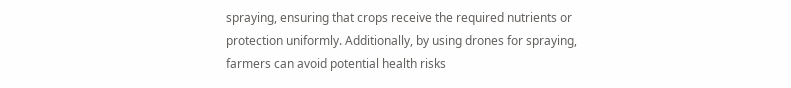spraying, ensuring that crops receive the required nutrients or protection uniformly. Additionally, by using drones for spraying, farmers can avoid potential health risks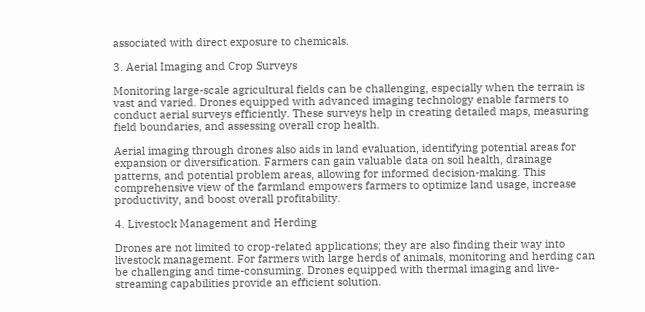associated with direct exposure to chemicals.

3. Aerial Imaging and Crop Surveys

Monitoring large-scale agricultural fields can be challenging, especially when the terrain is vast and varied. Drones equipped with advanced imaging technology enable farmers to conduct aerial surveys efficiently. These surveys help in creating detailed maps, measuring field boundaries, and assessing overall crop health.

Aerial imaging through drones also aids in land evaluation, identifying potential areas for expansion or diversification. Farmers can gain valuable data on soil health, drainage patterns, and potential problem areas, allowing for informed decision-making. This comprehensive view of the farmland empowers farmers to optimize land usage, increase productivity, and boost overall profitability.

4. Livestock Management and Herding

Drones are not limited to crop-related applications; they are also finding their way into livestock management. For farmers with large herds of animals, monitoring and herding can be challenging and time-consuming. Drones equipped with thermal imaging and live-streaming capabilities provide an efficient solution.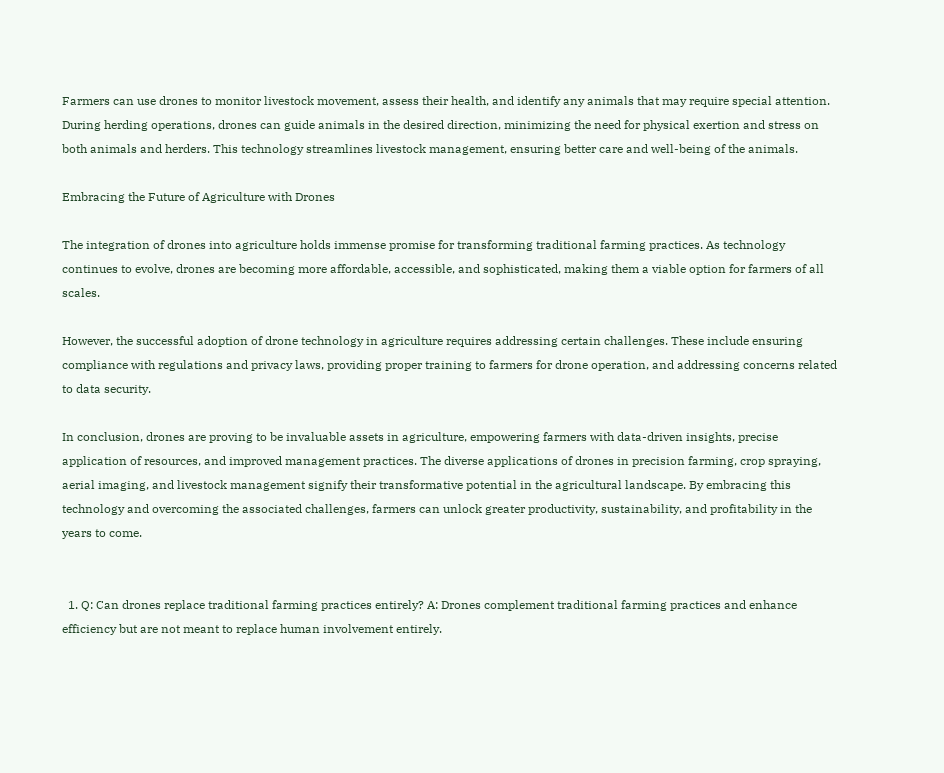Farmers can use drones to monitor livestock movement, assess their health, and identify any animals that may require special attention. During herding operations, drones can guide animals in the desired direction, minimizing the need for physical exertion and stress on both animals and herders. This technology streamlines livestock management, ensuring better care and well-being of the animals.

Embracing the Future of Agriculture with Drones

The integration of drones into agriculture holds immense promise for transforming traditional farming practices. As technology continues to evolve, drones are becoming more affordable, accessible, and sophisticated, making them a viable option for farmers of all scales.

However, the successful adoption of drone technology in agriculture requires addressing certain challenges. These include ensuring compliance with regulations and privacy laws, providing proper training to farmers for drone operation, and addressing concerns related to data security.

In conclusion, drones are proving to be invaluable assets in agriculture, empowering farmers with data-driven insights, precise application of resources, and improved management practices. The diverse applications of drones in precision farming, crop spraying, aerial imaging, and livestock management signify their transformative potential in the agricultural landscape. By embracing this technology and overcoming the associated challenges, farmers can unlock greater productivity, sustainability, and profitability in the years to come.


  1. Q: Can drones replace traditional farming practices entirely? A: Drones complement traditional farming practices and enhance efficiency but are not meant to replace human involvement entirely.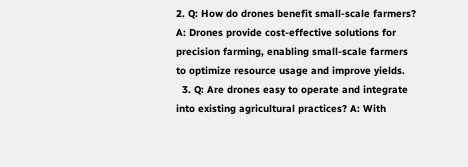2. Q: How do drones benefit small-scale farmers? A: Drones provide cost-effective solutions for precision farming, enabling small-scale farmers to optimize resource usage and improve yields.
  3. Q: Are drones easy to operate and integrate into existing agricultural practices? A: With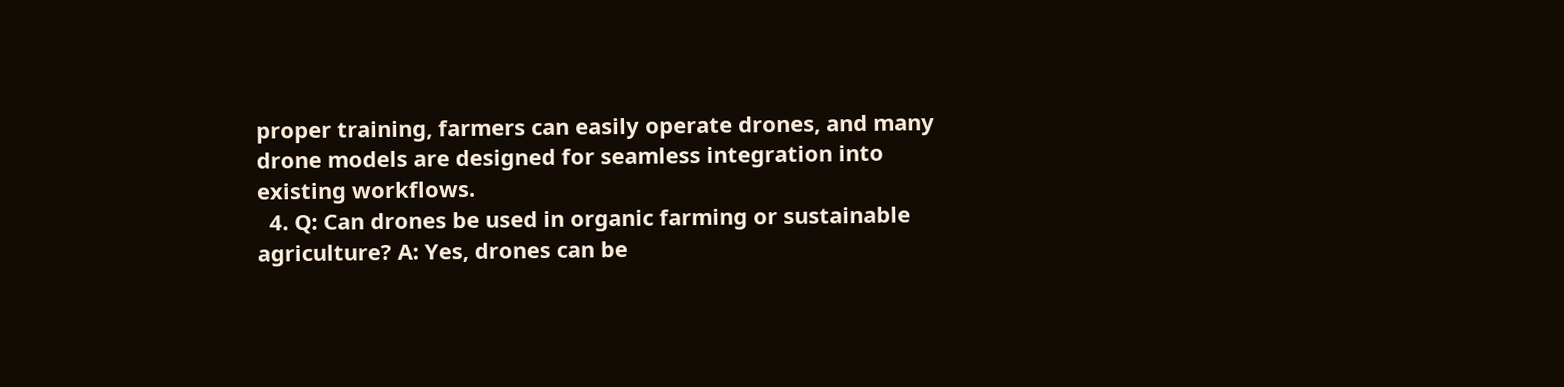proper training, farmers can easily operate drones, and many drone models are designed for seamless integration into existing workflows.
  4. Q: Can drones be used in organic farming or sustainable agriculture? A: Yes, drones can be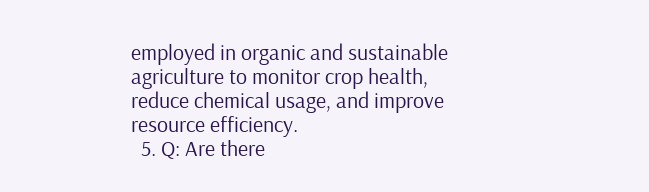employed in organic and sustainable agriculture to monitor crop health, reduce chemical usage, and improve resource efficiency.
  5. Q: Are there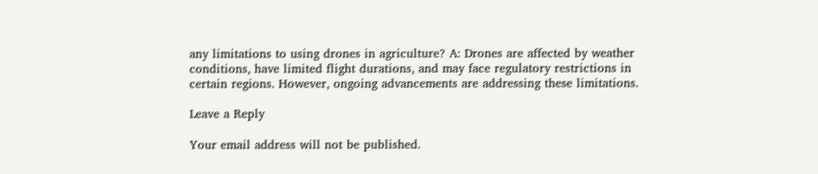any limitations to using drones in agriculture? A: Drones are affected by weather conditions, have limited flight durations, and may face regulatory restrictions in certain regions. However, ongoing advancements are addressing these limitations.

Leave a Reply

Your email address will not be published.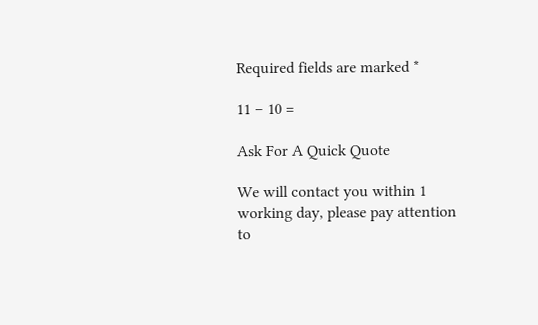Required fields are marked *

11 − 10 =

Ask For A Quick Quote

We will contact you within 1 working day, please pay attention to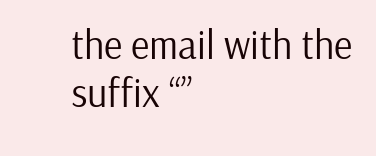the email with the suffix “”